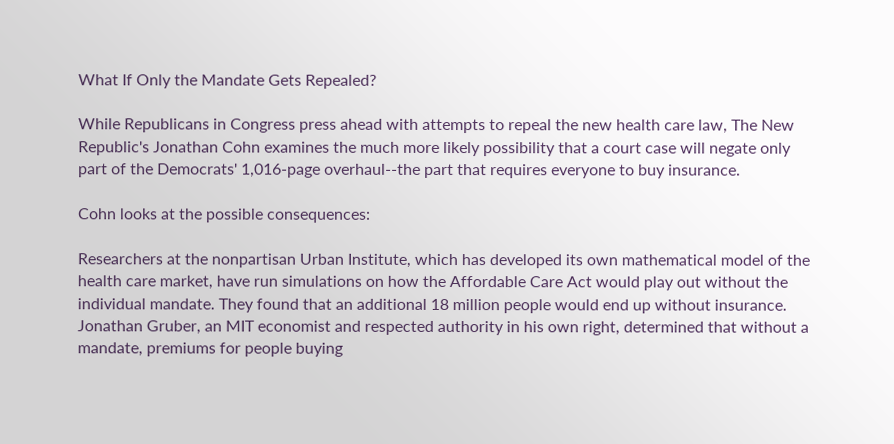What If Only the Mandate Gets Repealed?

While Republicans in Congress press ahead with attempts to repeal the new health care law, The New Republic's Jonathan Cohn examines the much more likely possibility that a court case will negate only part of the Democrats' 1,016-page overhaul--the part that requires everyone to buy insurance.

Cohn looks at the possible consequences:

Researchers at the nonpartisan Urban Institute, which has developed its own mathematical model of the health care market, have run simulations on how the Affordable Care Act would play out without the individual mandate. They found that an additional 18 million people would end up without insurance. Jonathan Gruber, an MIT economist and respected authority in his own right, determined that without a mandate, premiums for people buying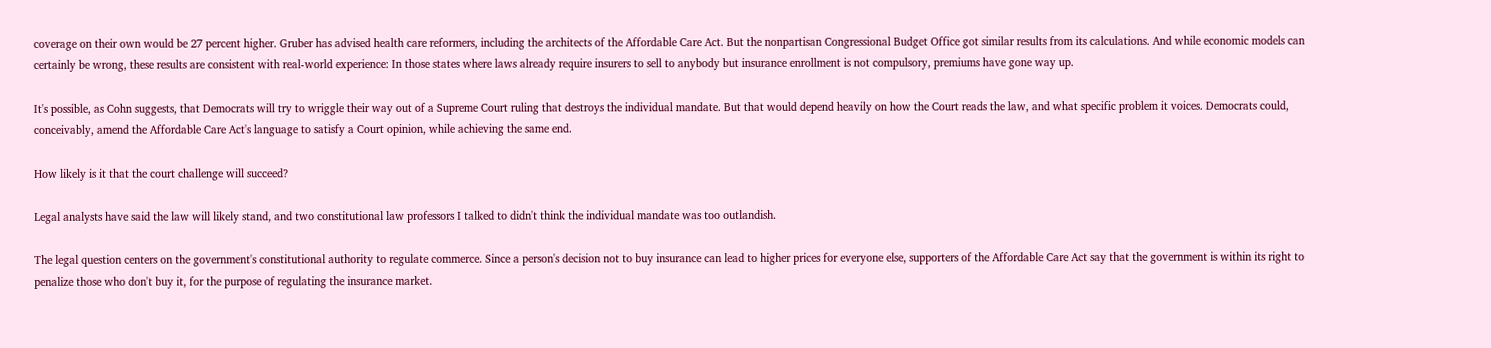coverage on their own would be 27 percent higher. Gruber has advised health care reformers, including the architects of the Affordable Care Act. But the nonpartisan Congressional Budget Office got similar results from its calculations. And while economic models can certainly be wrong, these results are consistent with real-world experience: In those states where laws already require insurers to sell to anybody but insurance enrollment is not compulsory, premiums have gone way up.

It's possible, as Cohn suggests, that Democrats will try to wriggle their way out of a Supreme Court ruling that destroys the individual mandate. But that would depend heavily on how the Court reads the law, and what specific problem it voices. Democrats could, conceivably, amend the Affordable Care Act's language to satisfy a Court opinion, while achieving the same end.

How likely is it that the court challenge will succeed?

Legal analysts have said the law will likely stand, and two constitutional law professors I talked to didn't think the individual mandate was too outlandish.

The legal question centers on the government's constitutional authority to regulate commerce. Since a person's decision not to buy insurance can lead to higher prices for everyone else, supporters of the Affordable Care Act say that the government is within its right to penalize those who don't buy it, for the purpose of regulating the insurance market.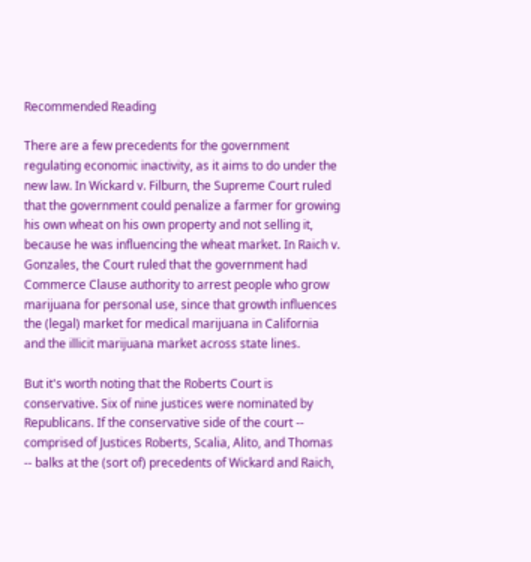Recommended Reading

There are a few precedents for the government regulating economic inactivity, as it aims to do under the new law. In Wickard v. Filburn, the Supreme Court ruled that the government could penalize a farmer for growing his own wheat on his own property and not selling it, because he was influencing the wheat market. In Raich v. Gonzales, the Court ruled that the government had Commerce Clause authority to arrest people who grow marijuana for personal use, since that growth influences the (legal) market for medical marijuana in California and the illicit marijuana market across state lines.

But it's worth noting that the Roberts Court is conservative. Six of nine justices were nominated by Republicans. If the conservative side of the court -- comprised of Justices Roberts, Scalia, Alito, and Thomas -- balks at the (sort of) precedents of Wickard and Raich,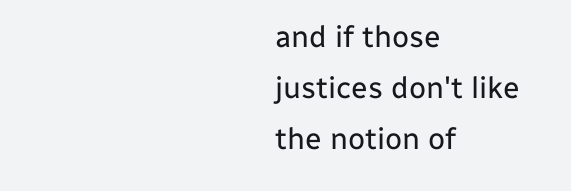and if those justices don't like the notion of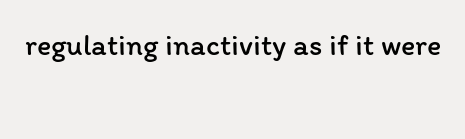regulating inactivity as if it were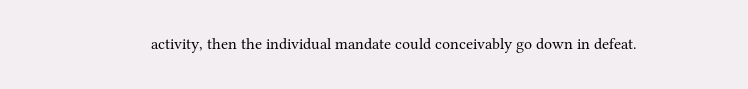activity, then the individual mandate could conceivably go down in defeat.